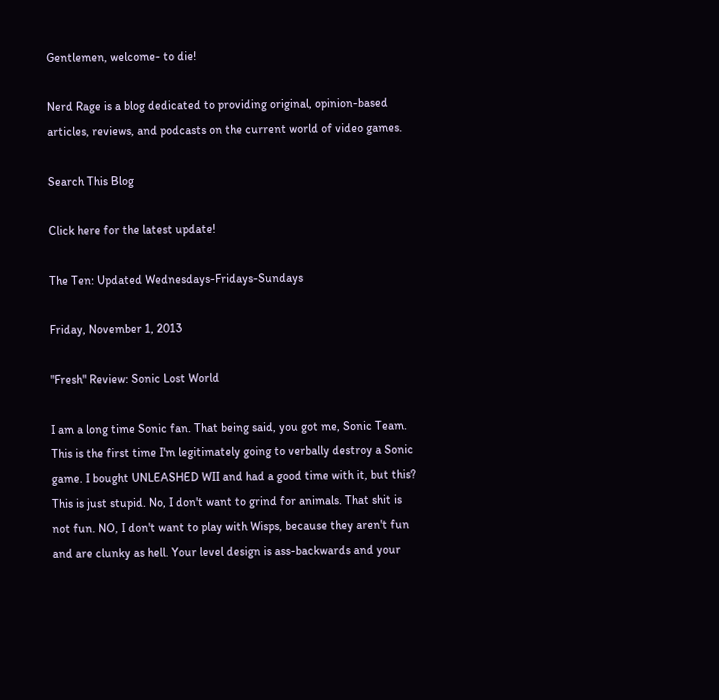Gentlemen, welcome- to die!

Nerd Rage is a blog dedicated to providing original, opinion-based articles, reviews, and podcasts on the current world of video games.

Search This Blog

Click here for the latest update!

The Ten: Updated Wednesdays-Fridays-Sundays

Friday, November 1, 2013

"Fresh" Review: Sonic Lost World

I am a long time Sonic fan. That being said, you got me, Sonic Team. This is the first time I'm legitimately going to verbally destroy a Sonic game. I bought UNLEASHED WII and had a good time with it, but this? This is just stupid. No, I don't want to grind for animals. That shit is not fun. NO, I don't want to play with Wisps, because they aren't fun and are clunky as hell. Your level design is ass-backwards and your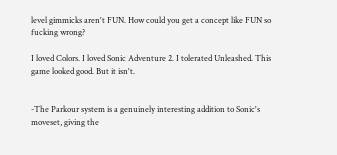level gimmicks aren't FUN. How could you get a concept like FUN so fucking wrong?

I loved Colors. I loved Sonic Adventure 2. I tolerated Unleashed. This game looked good. But it isn't.


-The Parkour system is a genuinely interesting addition to Sonic's moveset, giving the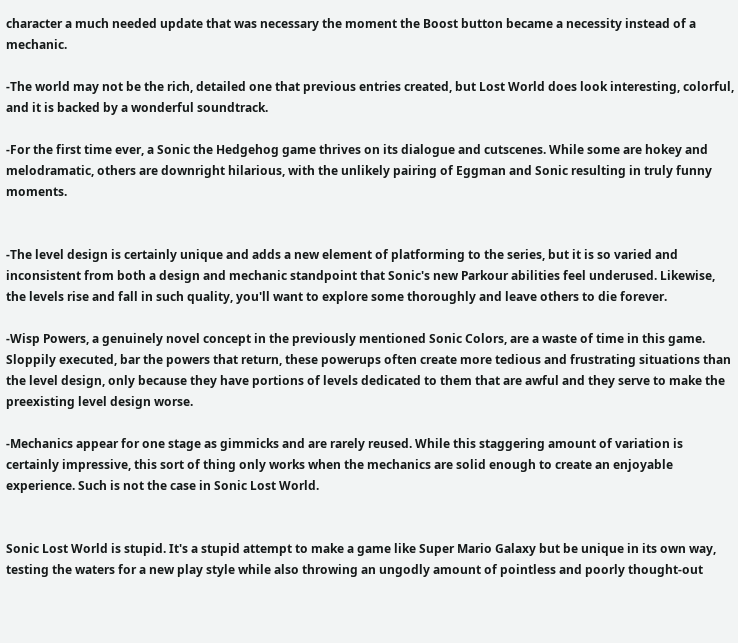character a much needed update that was necessary the moment the Boost button became a necessity instead of a mechanic.

-The world may not be the rich, detailed one that previous entries created, but Lost World does look interesting, colorful, and it is backed by a wonderful soundtrack.

-For the first time ever, a Sonic the Hedgehog game thrives on its dialogue and cutscenes. While some are hokey and melodramatic, others are downright hilarious, with the unlikely pairing of Eggman and Sonic resulting in truly funny moments.


-The level design is certainly unique and adds a new element of platforming to the series, but it is so varied and inconsistent from both a design and mechanic standpoint that Sonic's new Parkour abilities feel underused. Likewise, the levels rise and fall in such quality, you'll want to explore some thoroughly and leave others to die forever.

-Wisp Powers, a genuinely novel concept in the previously mentioned Sonic Colors, are a waste of time in this game. Sloppily executed, bar the powers that return, these powerups often create more tedious and frustrating situations than the level design, only because they have portions of levels dedicated to them that are awful and they serve to make the preexisting level design worse.

-Mechanics appear for one stage as gimmicks and are rarely reused. While this staggering amount of variation is certainly impressive, this sort of thing only works when the mechanics are solid enough to create an enjoyable experience. Such is not the case in Sonic Lost World.


Sonic Lost World is stupid. It's a stupid attempt to make a game like Super Mario Galaxy but be unique in its own way, testing the waters for a new play style while also throwing an ungodly amount of pointless and poorly thought-out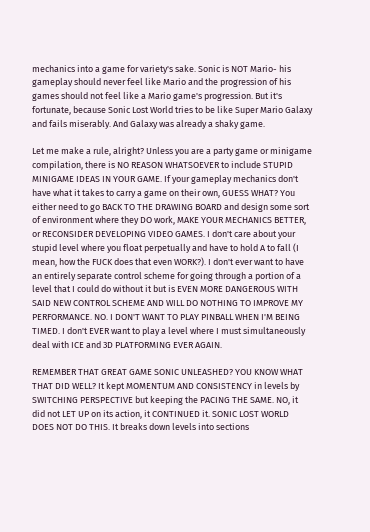mechanics into a game for variety's sake. Sonic is NOT Mario- his gameplay should never feel like Mario and the progression of his games should not feel like a Mario game's progression. But it's fortunate, because Sonic Lost World tries to be like Super Mario Galaxy and fails miserably. And Galaxy was already a shaky game.

Let me make a rule, alright? Unless you are a party game or minigame compilation, there is NO REASON WHATSOEVER to include STUPID MINIGAME IDEAS IN YOUR GAME. If your gameplay mechanics don't have what it takes to carry a game on their own, GUESS WHAT? You either need to go BACK TO THE DRAWING BOARD and design some sort of environment where they DO work, MAKE YOUR MECHANICS BETTER, or RECONSIDER DEVELOPING VIDEO GAMES. I don't care about your stupid level where you float perpetually and have to hold A to fall (I mean, how the FUCK does that even WORK?). I don't ever want to have an entirely separate control scheme for going through a portion of a level that I could do without it but is EVEN MORE DANGEROUS WITH SAID NEW CONTROL SCHEME AND WILL DO NOTHING TO IMPROVE MY PERFORMANCE. NO. I DON'T WANT TO PLAY PINBALL WHEN I'M BEING TIMED. I don't EVER want to play a level where I must simultaneously deal with ICE and 3D PLATFORMING EVER AGAIN.

REMEMBER THAT GREAT GAME SONIC UNLEASHED? YOU KNOW WHAT THAT DID WELL? It kept MOMENTUM AND CONSISTENCY in levels by SWITCHING PERSPECTIVE but keeping the PACING THE SAME. NO, it did not LET UP on its action, it CONTINUED it. SONIC LOST WORLD DOES NOT DO THIS. It breaks down levels into sections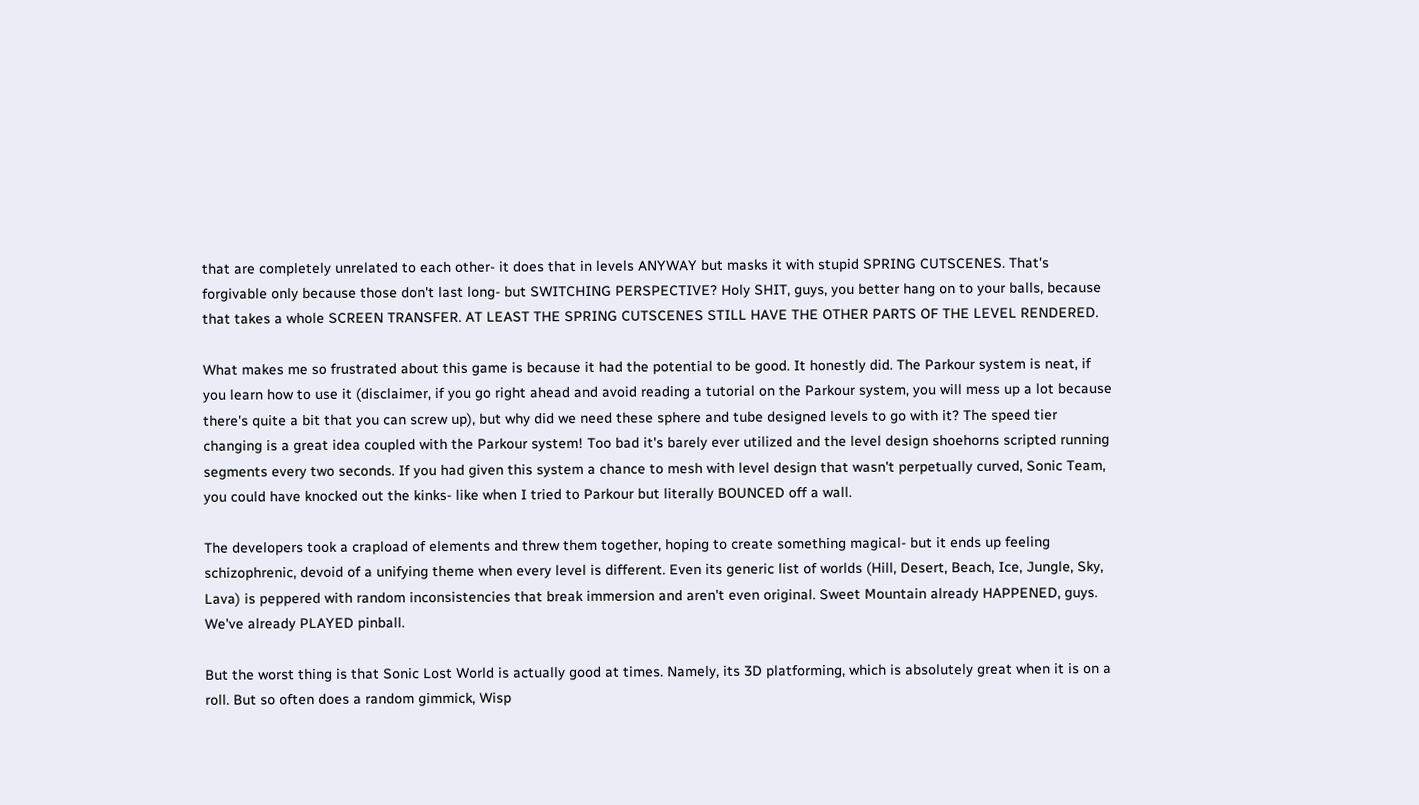that are completely unrelated to each other- it does that in levels ANYWAY but masks it with stupid SPRING CUTSCENES. That's forgivable only because those don't last long- but SWITCHING PERSPECTIVE? Holy SHIT, guys, you better hang on to your balls, because that takes a whole SCREEN TRANSFER. AT LEAST THE SPRING CUTSCENES STILL HAVE THE OTHER PARTS OF THE LEVEL RENDERED.

What makes me so frustrated about this game is because it had the potential to be good. It honestly did. The Parkour system is neat, if you learn how to use it (disclaimer, if you go right ahead and avoid reading a tutorial on the Parkour system, you will mess up a lot because there's quite a bit that you can screw up), but why did we need these sphere and tube designed levels to go with it? The speed tier changing is a great idea coupled with the Parkour system! Too bad it's barely ever utilized and the level design shoehorns scripted running segments every two seconds. If you had given this system a chance to mesh with level design that wasn't perpetually curved, Sonic Team, you could have knocked out the kinks- like when I tried to Parkour but literally BOUNCED off a wall.

The developers took a crapload of elements and threw them together, hoping to create something magical- but it ends up feeling schizophrenic, devoid of a unifying theme when every level is different. Even its generic list of worlds (Hill, Desert, Beach, Ice, Jungle, Sky, Lava) is peppered with random inconsistencies that break immersion and aren't even original. Sweet Mountain already HAPPENED, guys. We've already PLAYED pinball.

But the worst thing is that Sonic Lost World is actually good at times. Namely, its 3D platforming, which is absolutely great when it is on a roll. But so often does a random gimmick, Wisp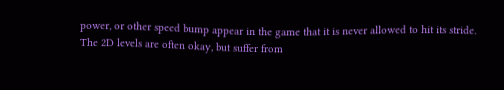power, or other speed bump appear in the game that it is never allowed to hit its stride. The 2D levels are often okay, but suffer from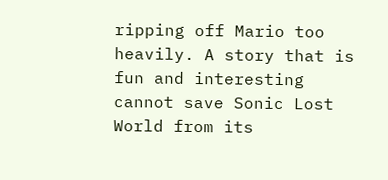ripping off Mario too heavily. A story that is fun and interesting cannot save Sonic Lost World from its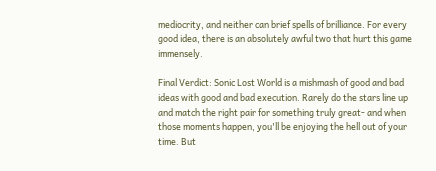mediocrity, and neither can brief spells of brilliance. For every good idea, there is an absolutely awful two that hurt this game immensely.

Final Verdict: Sonic Lost World is a mishmash of good and bad ideas with good and bad execution. Rarely do the stars line up and match the right pair for something truly great- and when those moments happen, you'll be enjoying the hell out of your time. But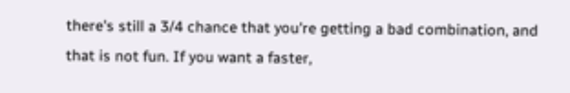there's still a 3/4 chance that you're getting a bad combination, and that is not fun. If you want a faster,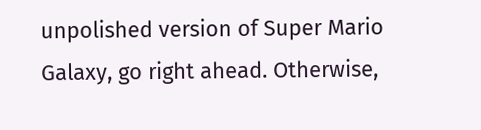unpolished version of Super Mario Galaxy, go right ahead. Otherwise,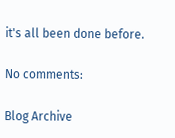it's all been done before.

No comments:

Blog Archive